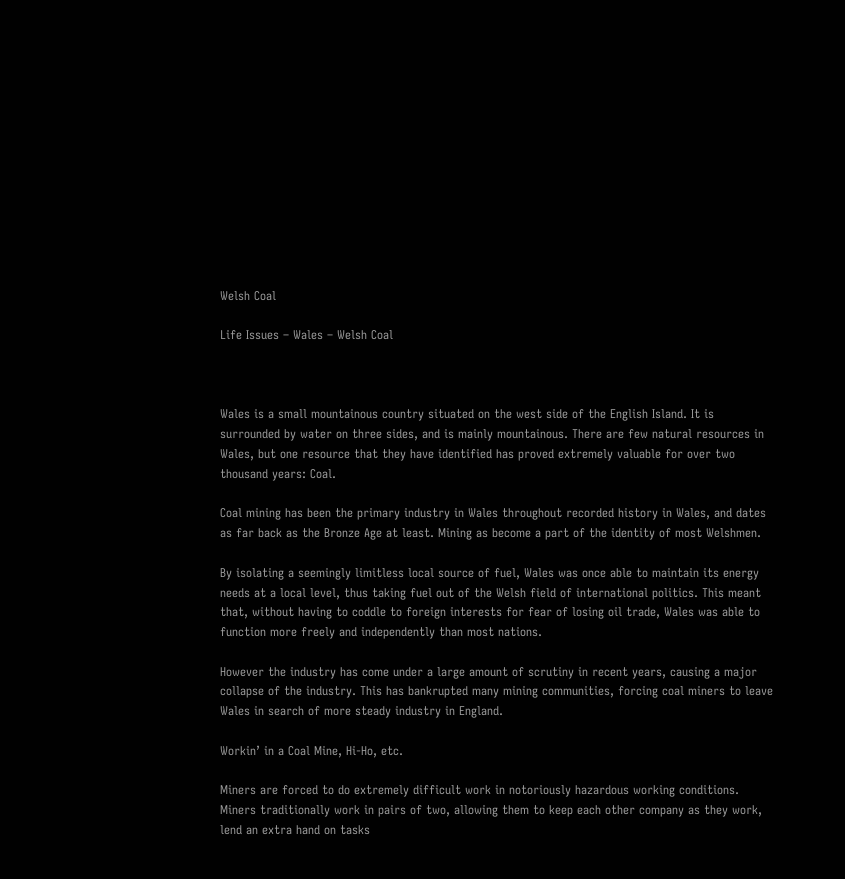Welsh Coal

Life Issues – Wales – Welsh Coal



Wales is a small mountainous country situated on the west side of the English Island. It is surrounded by water on three sides, and is mainly mountainous. There are few natural resources in Wales, but one resource that they have identified has proved extremely valuable for over two thousand years: Coal.

Coal mining has been the primary industry in Wales throughout recorded history in Wales, and dates as far back as the Bronze Age at least. Mining as become a part of the identity of most Welshmen.

By isolating a seemingly limitless local source of fuel, Wales was once able to maintain its energy needs at a local level, thus taking fuel out of the Welsh field of international politics. This meant that, without having to coddle to foreign interests for fear of losing oil trade, Wales was able to function more freely and independently than most nations.

However the industry has come under a large amount of scrutiny in recent years, causing a major collapse of the industry. This has bankrupted many mining communities, forcing coal miners to leave Wales in search of more steady industry in England.

Workin’ in a Coal Mine, Hi-Ho, etc.

Miners are forced to do extremely difficult work in notoriously hazardous working conditions.
Miners traditionally work in pairs of two, allowing them to keep each other company as they work, lend an extra hand on tasks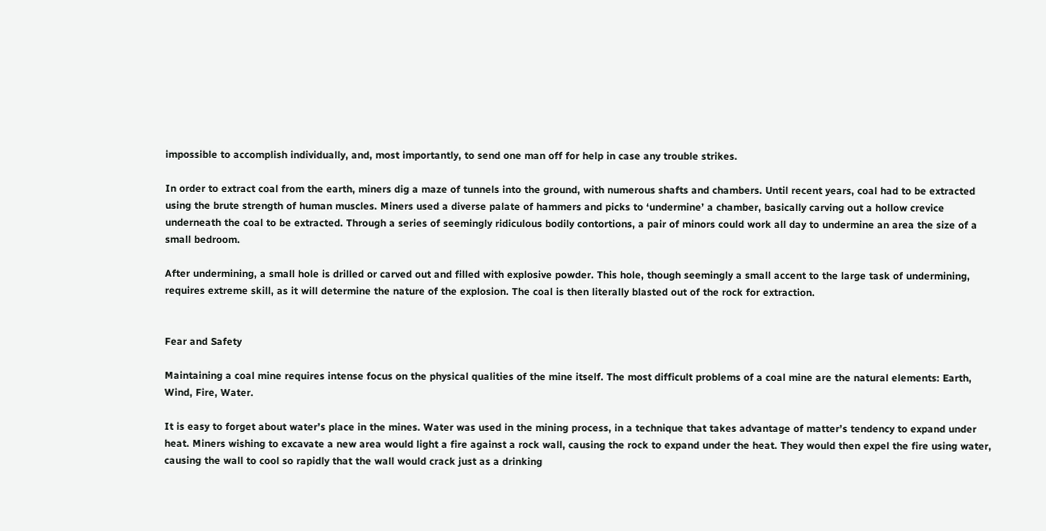impossible to accomplish individually, and, most importantly, to send one man off for help in case any trouble strikes.

In order to extract coal from the earth, miners dig a maze of tunnels into the ground, with numerous shafts and chambers. Until recent years, coal had to be extracted using the brute strength of human muscles. Miners used a diverse palate of hammers and picks to ‘undermine’ a chamber, basically carving out a hollow crevice underneath the coal to be extracted. Through a series of seemingly ridiculous bodily contortions, a pair of minors could work all day to undermine an area the size of a small bedroom.

After undermining, a small hole is drilled or carved out and filled with explosive powder. This hole, though seemingly a small accent to the large task of undermining, requires extreme skill, as it will determine the nature of the explosion. The coal is then literally blasted out of the rock for extraction.


Fear and Safety

Maintaining a coal mine requires intense focus on the physical qualities of the mine itself. The most difficult problems of a coal mine are the natural elements: Earth, Wind, Fire, Water.

It is easy to forget about water’s place in the mines. Water was used in the mining process, in a technique that takes advantage of matter’s tendency to expand under heat. Miners wishing to excavate a new area would light a fire against a rock wall, causing the rock to expand under the heat. They would then expel the fire using water, causing the wall to cool so rapidly that the wall would crack just as a drinking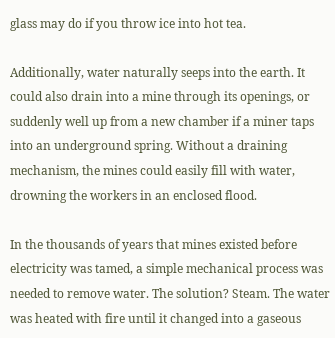glass may do if you throw ice into hot tea.

Additionally, water naturally seeps into the earth. It could also drain into a mine through its openings, or suddenly well up from a new chamber if a miner taps into an underground spring. Without a draining mechanism, the mines could easily fill with water, drowning the workers in an enclosed flood.

In the thousands of years that mines existed before electricity was tamed, a simple mechanical process was needed to remove water. The solution? Steam. The water was heated with fire until it changed into a gaseous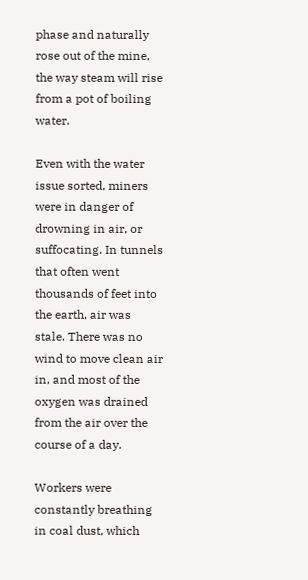phase and naturally rose out of the mine, the way steam will rise from a pot of boiling water.

Even with the water issue sorted, miners were in danger of drowning in air, or suffocating. In tunnels that often went thousands of feet into the earth, air was stale. There was no wind to move clean air in, and most of the oxygen was drained from the air over the course of a day.

Workers were constantly breathing in coal dust, which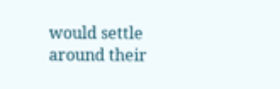would settle around their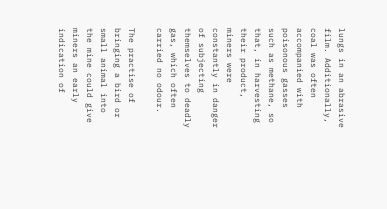lungs in an abrasive film. Additionally, coal was often accompanied with poisonous gasses such as methane, so that, in harvesting their product, miners were constantly in danger of subjecting themselves to deadly gas, which often carried no odour.

The practise of bringing a bird or small animal into the mine could give miners an early indication of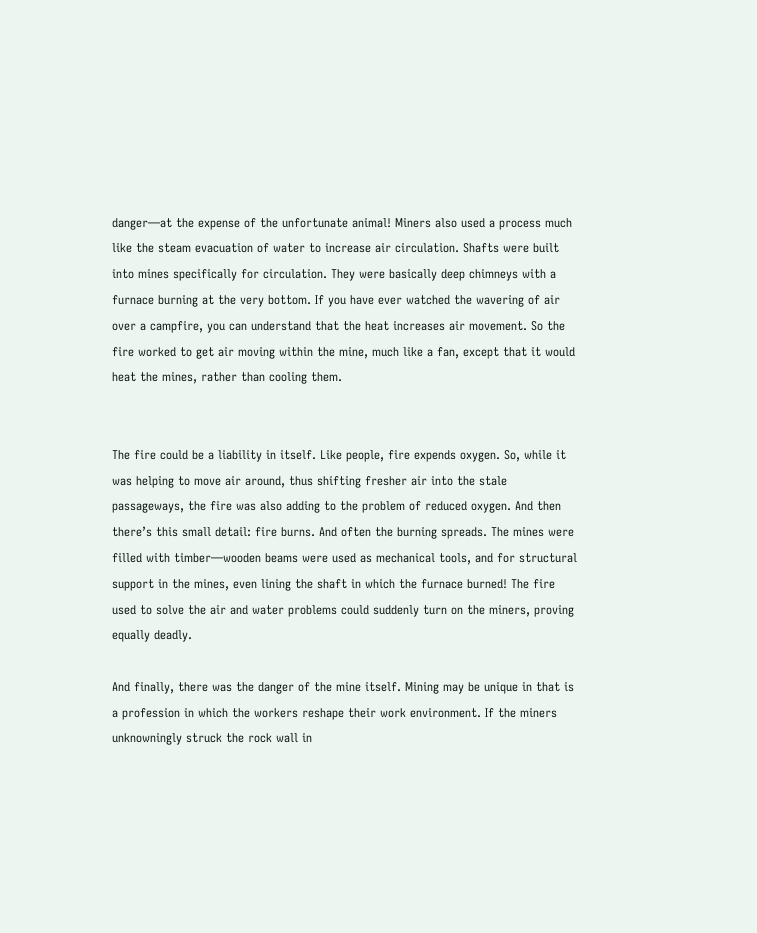danger—at the expense of the unfortunate animal! Miners also used a process much like the steam evacuation of water to increase air circulation. Shafts were built into mines specifically for circulation. They were basically deep chimneys with a furnace burning at the very bottom. If you have ever watched the wavering of air over a campfire, you can understand that the heat increases air movement. So the fire worked to get air moving within the mine, much like a fan, except that it would heat the mines, rather than cooling them.


The fire could be a liability in itself. Like people, fire expends oxygen. So, while it was helping to move air around, thus shifting fresher air into the stale passageways, the fire was also adding to the problem of reduced oxygen. And then there’s this small detail: fire burns. And often the burning spreads. The mines were filled with timber—wooden beams were used as mechanical tools, and for structural support in the mines, even lining the shaft in which the furnace burned! The fire used to solve the air and water problems could suddenly turn on the miners, proving equally deadly.

And finally, there was the danger of the mine itself. Mining may be unique in that is a profession in which the workers reshape their work environment. If the miners unknowningly struck the rock wall in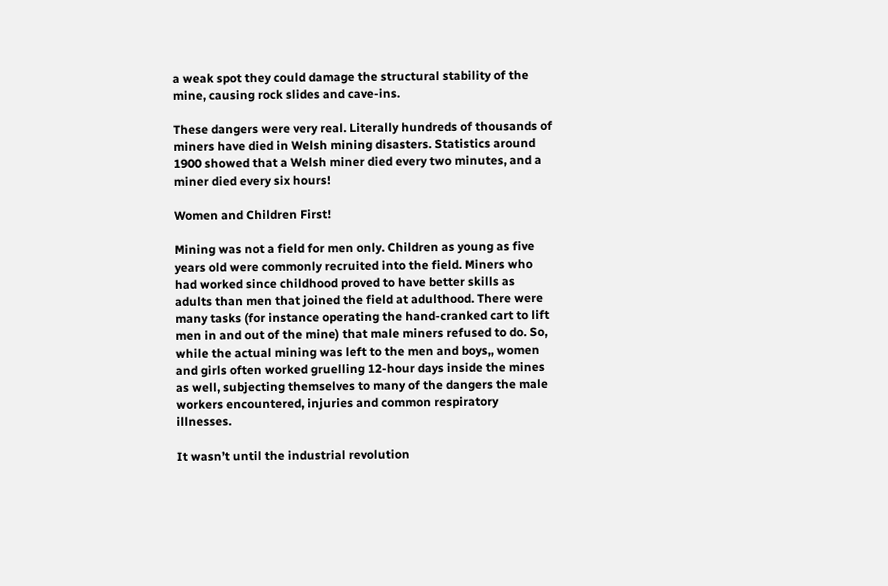a weak spot they could damage the structural stability of the mine, causing rock slides and cave-ins.

These dangers were very real. Literally hundreds of thousands of miners have died in Welsh mining disasters. Statistics around 1900 showed that a Welsh miner died every two minutes, and a miner died every six hours!

Women and Children First!

Mining was not a field for men only. Children as young as five years old were commonly recruited into the field. Miners who had worked since childhood proved to have better skills as adults than men that joined the field at adulthood. There were many tasks (for instance operating the hand-cranked cart to lift men in and out of the mine) that male miners refused to do. So, while the actual mining was left to the men and boys,, women and girls often worked gruelling 12-hour days inside the mines as well, subjecting themselves to many of the dangers the male workers encountered, injuries and common respiratory illnesses.

It wasn’t until the industrial revolution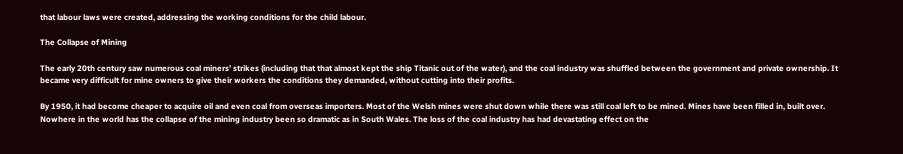that labour laws were created, addressing the working conditions for the child labour.

The Collapse of Mining

The early 20th century saw numerous coal miners’ strikes (including that that almost kept the ship Titanic out of the water), and the coal industry was shuffled between the government and private ownership. It became very difficult for mine owners to give their workers the conditions they demanded, without cutting into their profits.

By 1950, it had become cheaper to acquire oil and even coal from overseas importers. Most of the Welsh mines were shut down while there was still coal left to be mined. Mines have been filled in, built over. Nowhere in the world has the collapse of the mining industry been so dramatic as in South Wales. The loss of the coal industry has had devastating effect on the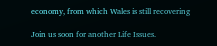economy, from which Wales is still recovering

Join us soon for another Life Issues.